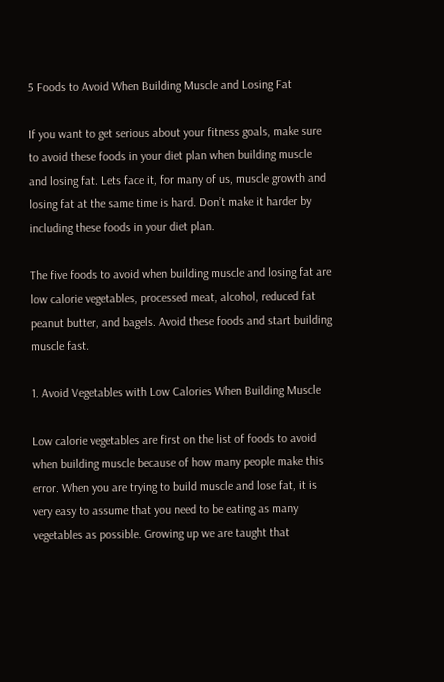5 Foods to Avoid When Building Muscle and Losing Fat

If you want to get serious about your fitness goals, make sure to avoid these foods in your diet plan when building muscle and losing fat. Lets face it, for many of us, muscle growth and losing fat at the same time is hard. Don’t make it harder by including these foods in your diet plan.

The five foods to avoid when building muscle and losing fat are low calorie vegetables, processed meat, alcohol, reduced fat peanut butter, and bagels. Avoid these foods and start building muscle fast.

1. Avoid Vegetables with Low Calories When Building Muscle

Low calorie vegetables are first on the list of foods to avoid when building muscle because of how many people make this error. When you are trying to build muscle and lose fat, it is very easy to assume that you need to be eating as many vegetables as possible. Growing up we are taught that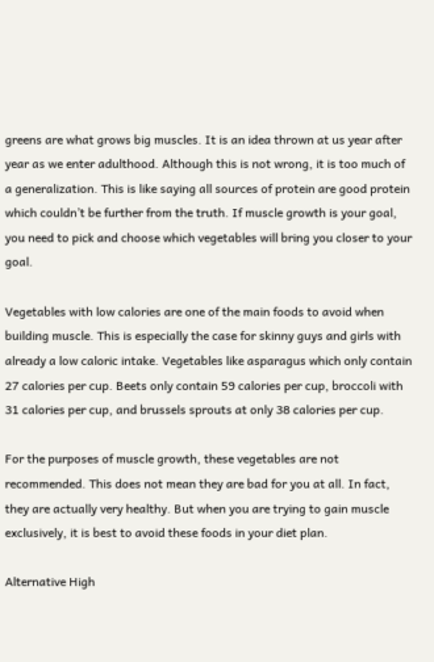greens are what grows big muscles. It is an idea thrown at us year after year as we enter adulthood. Although this is not wrong, it is too much of a generalization. This is like saying all sources of protein are good protein which couldn’t be further from the truth. If muscle growth is your goal, you need to pick and choose which vegetables will bring you closer to your goal.

Vegetables with low calories are one of the main foods to avoid when building muscle. This is especially the case for skinny guys and girls with already a low caloric intake. Vegetables like asparagus which only contain 27 calories per cup. Beets only contain 59 calories per cup, broccoli with 31 calories per cup, and brussels sprouts at only 38 calories per cup.

For the purposes of muscle growth, these vegetables are not recommended. This does not mean they are bad for you at all. In fact, they are actually very healthy. But when you are trying to gain muscle exclusively, it is best to avoid these foods in your diet plan.

Alternative High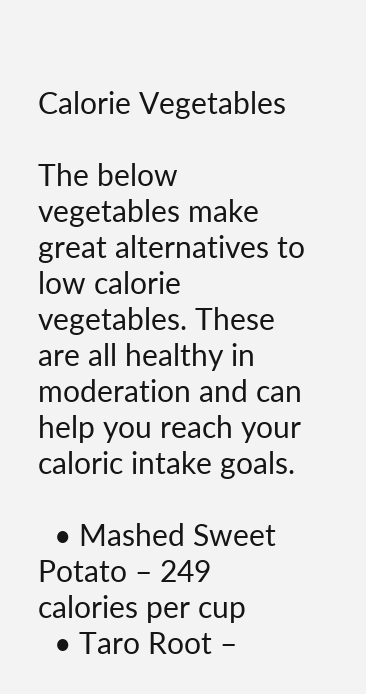Calorie Vegetables

The below vegetables make great alternatives to low calorie vegetables. These are all healthy in moderation and can help you reach your caloric intake goals.

  • Mashed Sweet Potato – 249 calories per cup
  • Taro Root –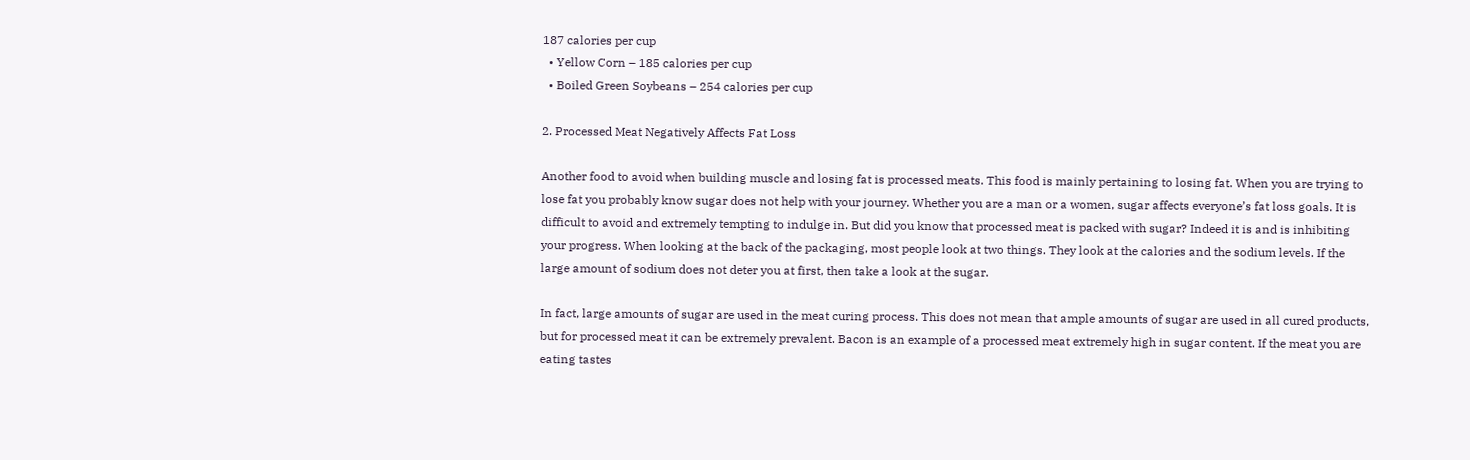187 calories per cup
  • Yellow Corn – 185 calories per cup
  • Boiled Green Soybeans – 254 calories per cup

2. Processed Meat Negatively Affects Fat Loss

Another food to avoid when building muscle and losing fat is processed meats. This food is mainly pertaining to losing fat. When you are trying to lose fat you probably know sugar does not help with your journey. Whether you are a man or a women, sugar affects everyone’s fat loss goals. It is difficult to avoid and extremely tempting to indulge in. But did you know that processed meat is packed with sugar? Indeed it is and is inhibiting your progress. When looking at the back of the packaging, most people look at two things. They look at the calories and the sodium levels. If the large amount of sodium does not deter you at first, then take a look at the sugar.

In fact, large amounts of sugar are used in the meat curing process. This does not mean that ample amounts of sugar are used in all cured products, but for processed meat it can be extremely prevalent. Bacon is an example of a processed meat extremely high in sugar content. If the meat you are eating tastes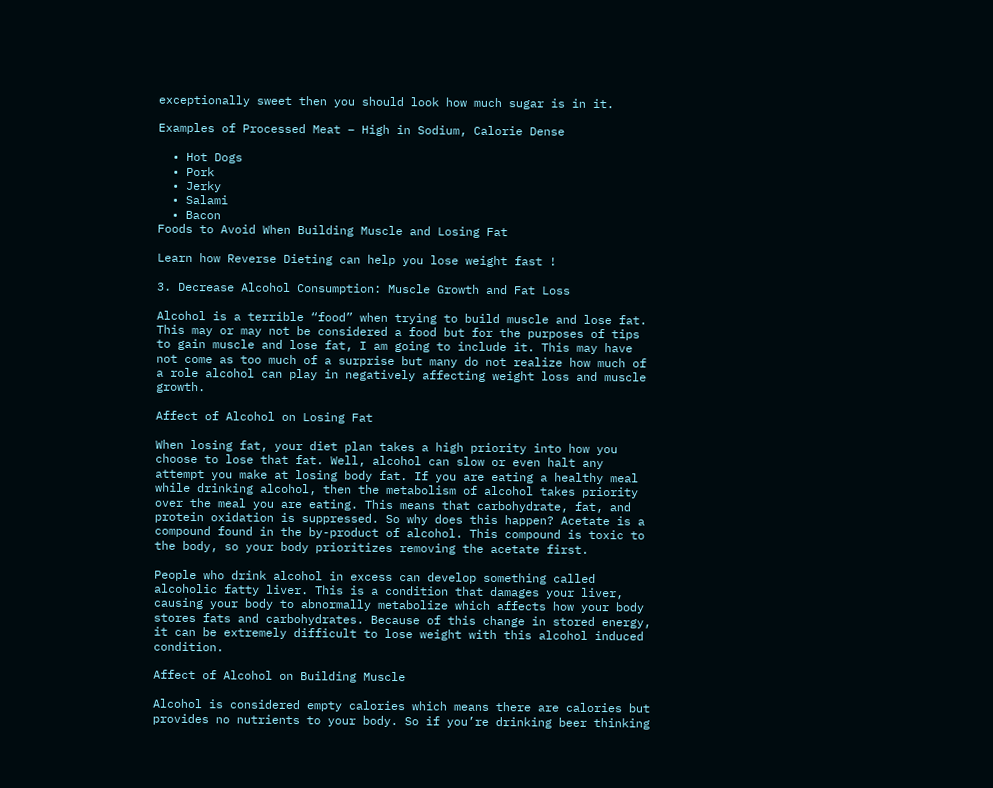exceptionally sweet then you should look how much sugar is in it.

Examples of Processed Meat – High in Sodium, Calorie Dense

  • Hot Dogs
  • Pork
  • Jerky
  • Salami
  • Bacon
Foods to Avoid When Building Muscle and Losing Fat

Learn how Reverse Dieting can help you lose weight fast !

3. Decrease Alcohol Consumption: Muscle Growth and Fat Loss

Alcohol is a terrible “food” when trying to build muscle and lose fat. This may or may not be considered a food but for the purposes of tips to gain muscle and lose fat, I am going to include it. This may have not come as too much of a surprise but many do not realize how much of a role alcohol can play in negatively affecting weight loss and muscle growth.

Affect of Alcohol on Losing Fat

When losing fat, your diet plan takes a high priority into how you choose to lose that fat. Well, alcohol can slow or even halt any attempt you make at losing body fat. If you are eating a healthy meal while drinking alcohol, then the metabolism of alcohol takes priority over the meal you are eating. This means that carbohydrate, fat, and protein oxidation is suppressed. So why does this happen? Acetate is a compound found in the by-product of alcohol. This compound is toxic to the body, so your body prioritizes removing the acetate first.

People who drink alcohol in excess can develop something called alcoholic fatty liver. This is a condition that damages your liver, causing your body to abnormally metabolize which affects how your body stores fats and carbohydrates. Because of this change in stored energy, it can be extremely difficult to lose weight with this alcohol induced condition.

Affect of Alcohol on Building Muscle

Alcohol is considered empty calories which means there are calories but provides no nutrients to your body. So if you’re drinking beer thinking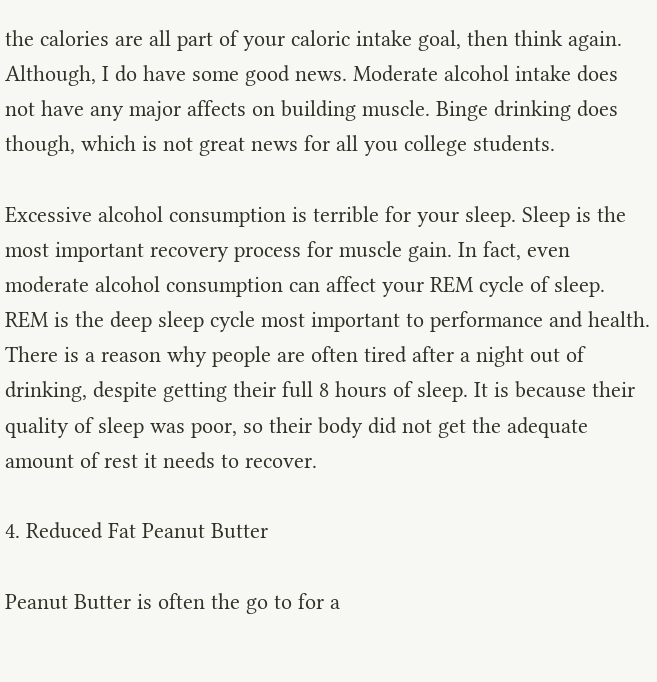the calories are all part of your caloric intake goal, then think again. Although, I do have some good news. Moderate alcohol intake does not have any major affects on building muscle. Binge drinking does though, which is not great news for all you college students.

Excessive alcohol consumption is terrible for your sleep. Sleep is the most important recovery process for muscle gain. In fact, even moderate alcohol consumption can affect your REM cycle of sleep. REM is the deep sleep cycle most important to performance and health. There is a reason why people are often tired after a night out of drinking, despite getting their full 8 hours of sleep. It is because their quality of sleep was poor, so their body did not get the adequate amount of rest it needs to recover.

4. Reduced Fat Peanut Butter

Peanut Butter is often the go to for a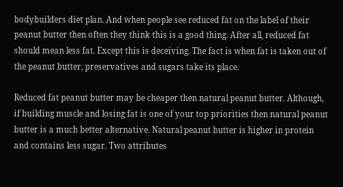bodybuilders diet plan. And when people see reduced fat on the label of their peanut butter then often they think this is a good thing. After all, reduced fat should mean less fat. Except this is deceiving. The fact is when fat is taken out of the peanut butter, preservatives and sugars take its place.

Reduced fat peanut butter may be cheaper then natural peanut butter. Although, if building muscle and losing fat is one of your top priorities then natural peanut butter is a much better alternative. Natural peanut butter is higher in protein and contains less sugar. Two attributes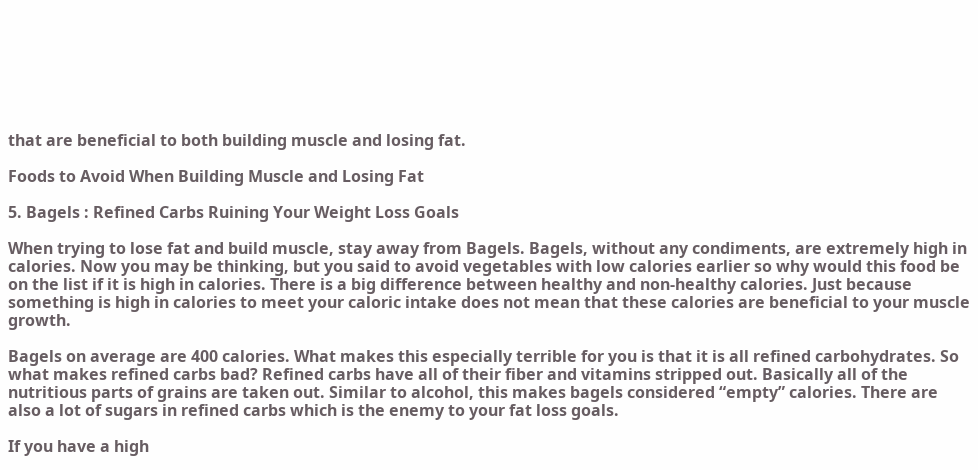that are beneficial to both building muscle and losing fat.

Foods to Avoid When Building Muscle and Losing Fat

5. Bagels : Refined Carbs Ruining Your Weight Loss Goals

When trying to lose fat and build muscle, stay away from Bagels. Bagels, without any condiments, are extremely high in calories. Now you may be thinking, but you said to avoid vegetables with low calories earlier so why would this food be on the list if it is high in calories. There is a big difference between healthy and non-healthy calories. Just because something is high in calories to meet your caloric intake does not mean that these calories are beneficial to your muscle growth.

Bagels on average are 400 calories. What makes this especially terrible for you is that it is all refined carbohydrates. So what makes refined carbs bad? Refined carbs have all of their fiber and vitamins stripped out. Basically all of the nutritious parts of grains are taken out. Similar to alcohol, this makes bagels considered “empty” calories. There are also a lot of sugars in refined carbs which is the enemy to your fat loss goals.

If you have a high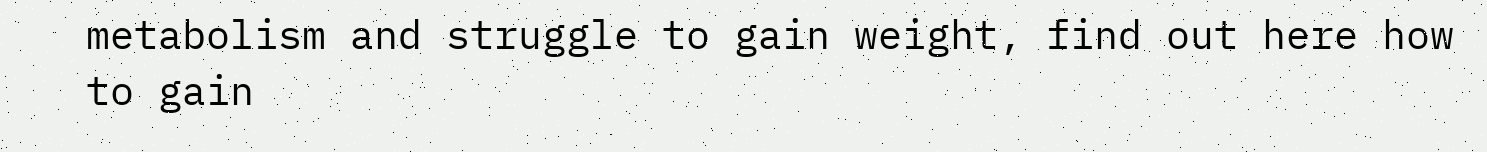metabolism and struggle to gain weight, find out here how to gain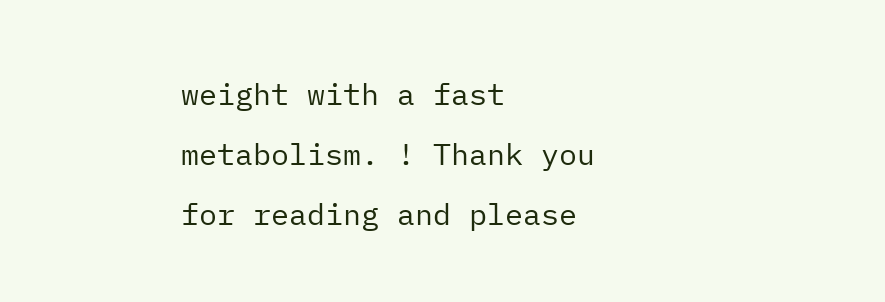weight with a fast metabolism. ! Thank you for reading and please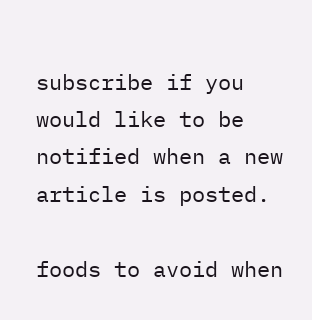subscribe if you would like to be notified when a new article is posted.

foods to avoid when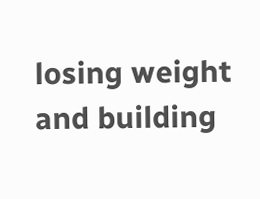losing weight and building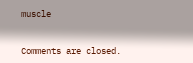muscle


Comments are closed.